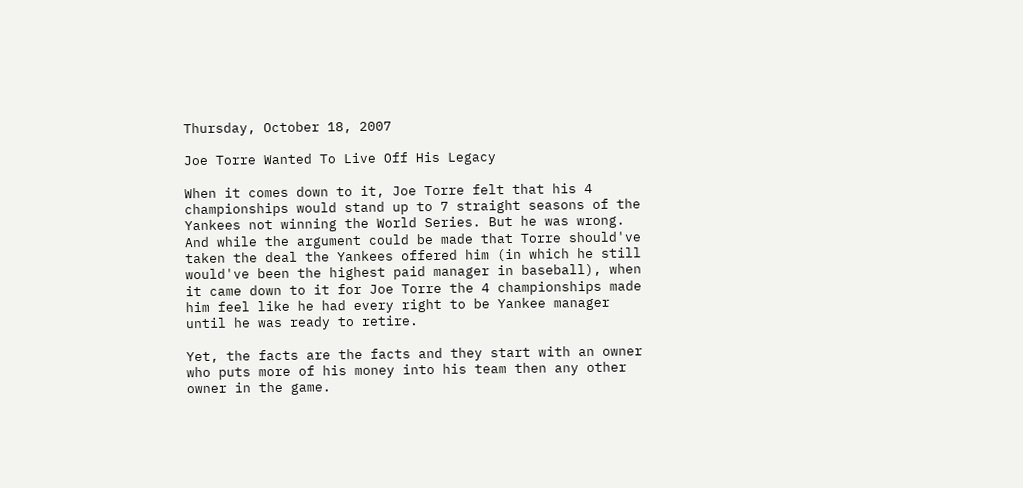Thursday, October 18, 2007

Joe Torre Wanted To Live Off His Legacy

When it comes down to it, Joe Torre felt that his 4 championships would stand up to 7 straight seasons of the Yankees not winning the World Series. But he was wrong. And while the argument could be made that Torre should've taken the deal the Yankees offered him (in which he still would've been the highest paid manager in baseball), when it came down to it for Joe Torre the 4 championships made him feel like he had every right to be Yankee manager until he was ready to retire.

Yet, the facts are the facts and they start with an owner who puts more of his money into his team then any other owner in the game.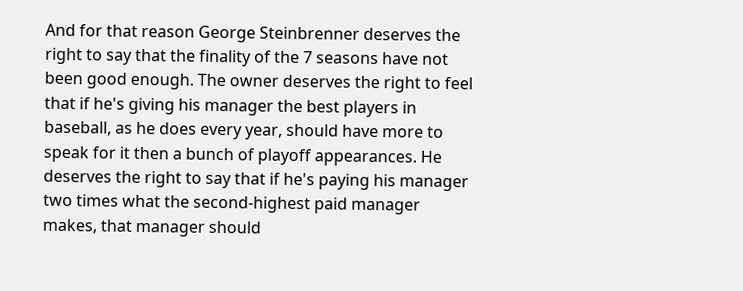And for that reason George Steinbrenner deserves the right to say that the finality of the 7 seasons have not been good enough. The owner deserves the right to feel that if he's giving his manager the best players in baseball, as he does every year, should have more to speak for it then a bunch of playoff appearances. He deserves the right to say that if he's paying his manager two times what the second-highest paid manager makes, that manager should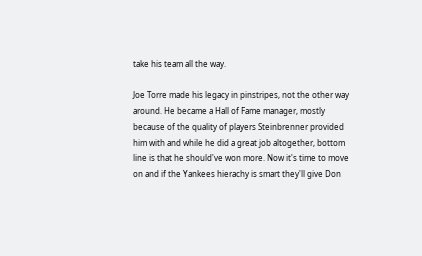take his team all the way.

Joe Torre made his legacy in pinstripes, not the other way around. He became a Hall of Fame manager, mostly because of the quality of players Steinbrenner provided him with and while he did a great job altogether, bottom line is that he should've won more. Now it's time to move on and if the Yankees hierachy is smart they'll give Don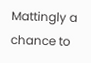Mattingly a chance to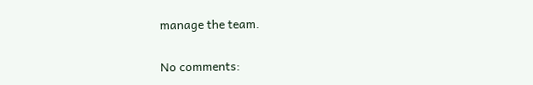manage the team.

No comments: